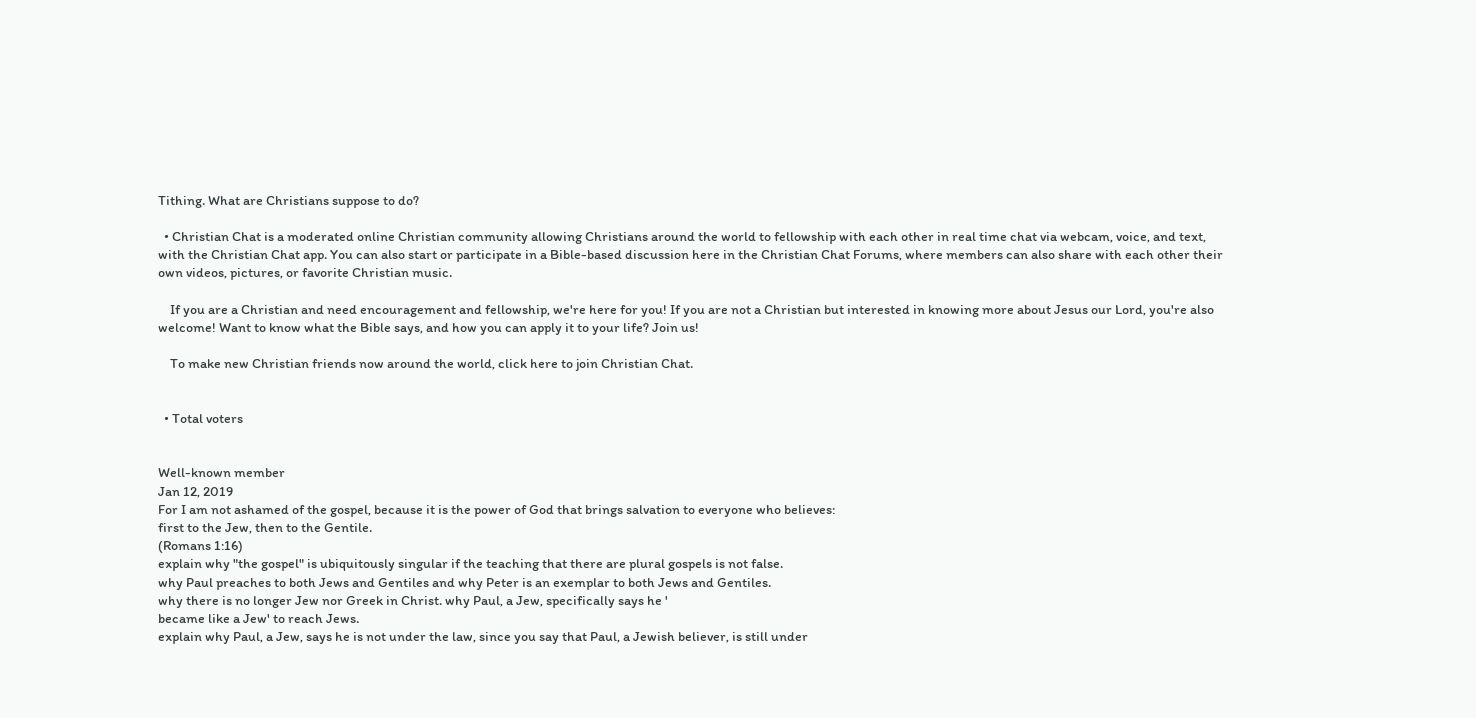Tithing. What are Christians suppose to do?

  • Christian Chat is a moderated online Christian community allowing Christians around the world to fellowship with each other in real time chat via webcam, voice, and text, with the Christian Chat app. You can also start or participate in a Bible-based discussion here in the Christian Chat Forums, where members can also share with each other their own videos, pictures, or favorite Christian music.

    If you are a Christian and need encouragement and fellowship, we're here for you! If you are not a Christian but interested in knowing more about Jesus our Lord, you're also welcome! Want to know what the Bible says, and how you can apply it to your life? Join us!

    To make new Christian friends now around the world, click here to join Christian Chat.


  • Total voters


Well-known member
Jan 12, 2019
For I am not ashamed of the gospel, because it is the power of God that brings salvation to everyone who believes:
first to the Jew, then to the Gentile.
(Romans 1:16)
explain why "the gospel" is ubiquitously singular if the teaching that there are plural gospels is not false.
why Paul preaches to both Jews and Gentiles and why Peter is an exemplar to both Jews and Gentiles.
why there is no longer Jew nor Greek in Christ. why Paul, a Jew, specifically says he '
became like a Jew' to reach Jews.
explain why Paul, a Jew, says he is not under the law, since you say that Paul, a Jewish believer, is still under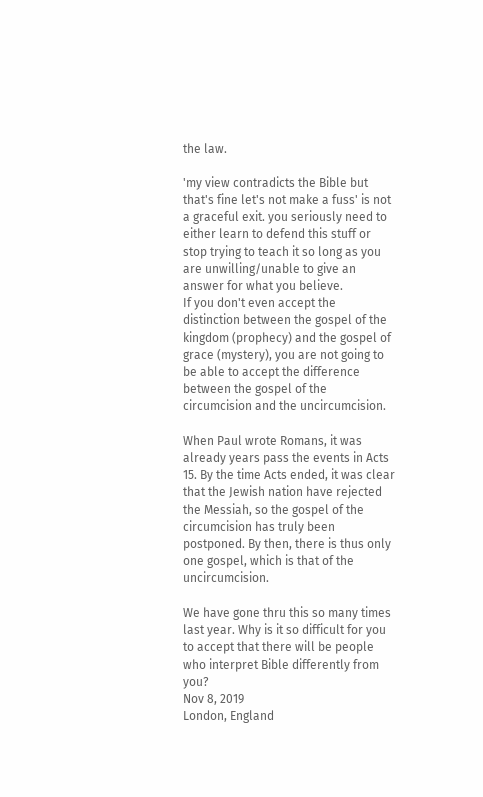the law.

'my view contradicts the Bible but that's fine let's not make a fuss' is not a graceful exit. you seriously need to either learn to defend this stuff or stop trying to teach it so long as you are unwilling/unable to give an answer for what you believe.
If you don't even accept the distinction between the gospel of the kingdom (prophecy) and the gospel of grace (mystery), you are not going to be able to accept the difference between the gospel of the circumcision and the uncircumcision.

When Paul wrote Romans, it was already years pass the events in Acts 15. By the time Acts ended, it was clear that the Jewish nation have rejected the Messiah, so the gospel of the circumcision has truly been postponed. By then, there is thus only one gospel, which is that of the uncircumcision.

We have gone thru this so many times last year. Why is it so difficult for you to accept that there will be people who interpret Bible differently from you?
Nov 8, 2019
London, England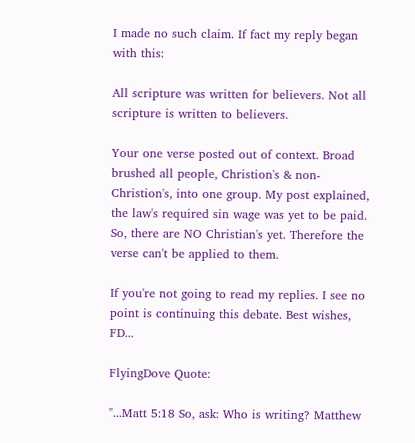I made no such claim. If fact my reply began with this:

All scripture was written for believers. Not all scripture is written to believers.

Your one verse posted out of context. Broad brushed all people, Christion's & non-Christion's, into one group. My post explained, the law's required sin wage was yet to be paid. So, there are NO Christian's yet. Therefore the verse can't be applied to them.

If you're not going to read my replies. I see no point is continuing this debate. Best wishes, FD...

FlyingDove Quote:

"...Matt 5:18 So, ask: Who is writing? Matthew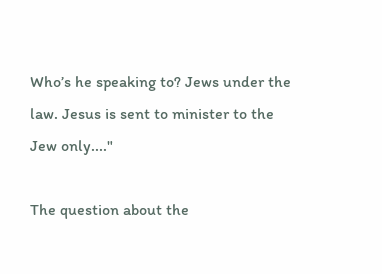Who’s he speaking to? Jews under the law. Jesus is sent to minister to the Jew only...."

The question about the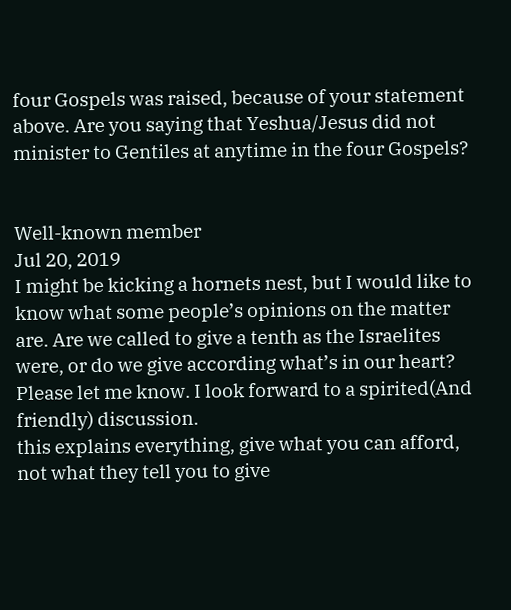four Gospels was raised, because of your statement above. Are you saying that Yeshua/Jesus did not minister to Gentiles at anytime in the four Gospels?


Well-known member
Jul 20, 2019
I might be kicking a hornets nest, but I would like to know what some people’s opinions on the matter are. Are we called to give a tenth as the Israelites were, or do we give according what’s in our heart? Please let me know. I look forward to a spirited(And friendly) discussion.
this explains everything, give what you can afford, not what they tell you to give